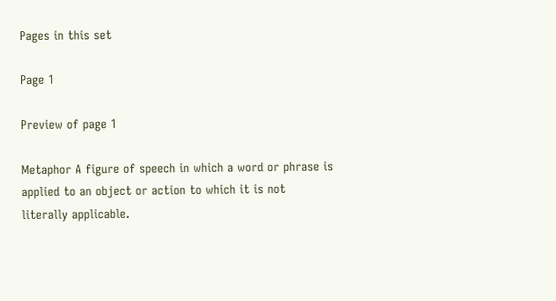Pages in this set

Page 1

Preview of page 1

Metaphor A figure of speech in which a word or phrase is
applied to an object or action to which it is not
literally applicable.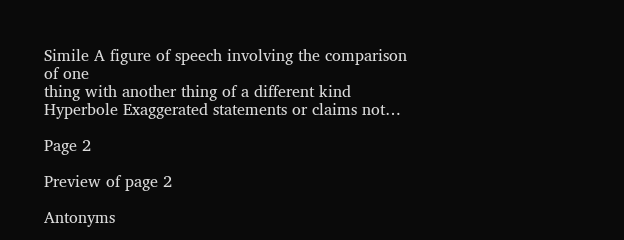Simile A figure of speech involving the comparison of one
thing with another thing of a different kind
Hyperbole Exaggerated statements or claims not…

Page 2

Preview of page 2

Antonyms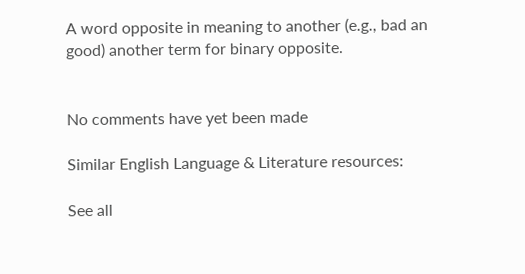A word opposite in meaning to another (e.g., bad an
good) another term for binary opposite.


No comments have yet been made

Similar English Language & Literature resources:

See all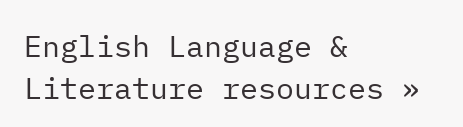English Language & Literature resources »